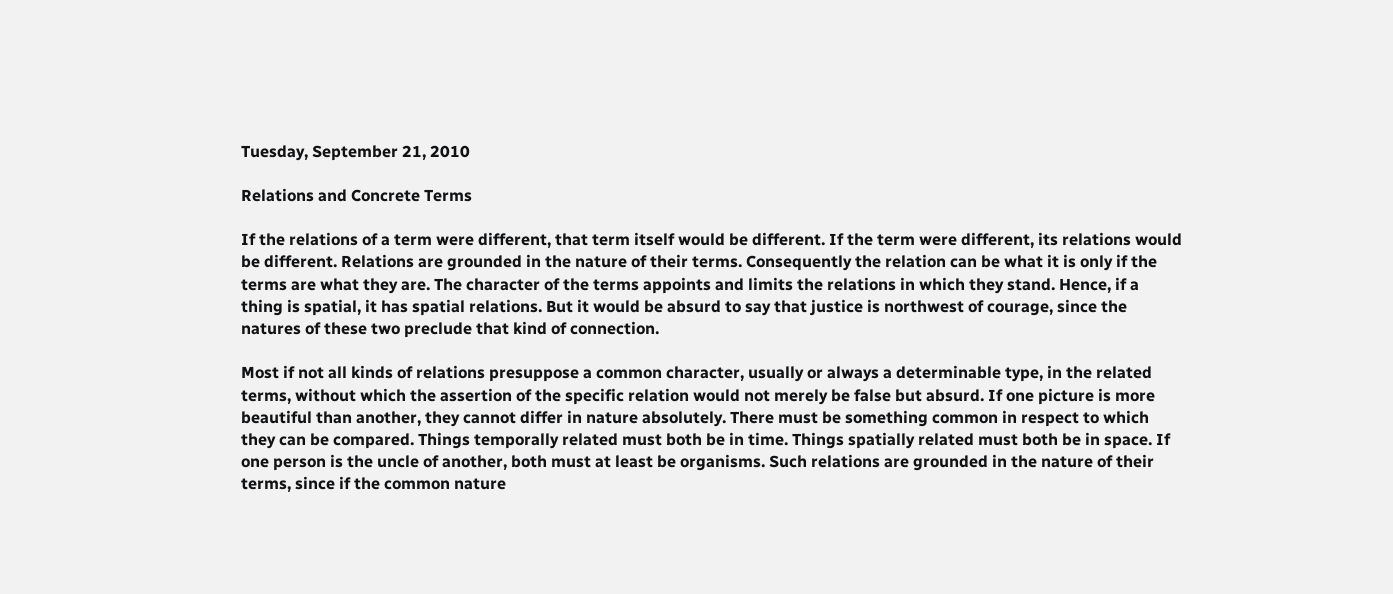Tuesday, September 21, 2010

Relations and Concrete Terms

If the relations of a term were different, that term itself would be different. If the term were different, its relations would be different. Relations are grounded in the nature of their terms. Consequently the relation can be what it is only if the terms are what they are. The character of the terms appoints and limits the relations in which they stand. Hence, if a thing is spatial, it has spatial relations. But it would be absurd to say that justice is northwest of courage, since the natures of these two preclude that kind of connection.

Most if not all kinds of relations presuppose a common character, usually or always a determinable type, in the related terms, without which the assertion of the specific relation would not merely be false but absurd. If one picture is more beautiful than another, they cannot differ in nature absolutely. There must be something common in respect to which they can be compared. Things temporally related must both be in time. Things spatially related must both be in space. If one person is the uncle of another, both must at least be organisms. Such relations are grounded in the nature of their terms, since if the common nature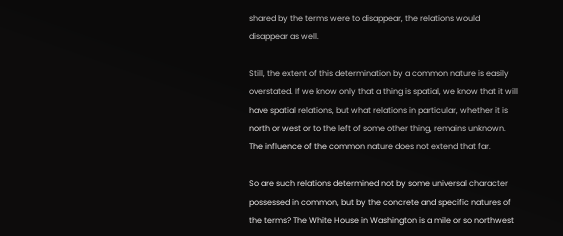shared by the terms were to disappear, the relations would disappear as well.

Still, the extent of this determination by a common nature is easily overstated. If we know only that a thing is spatial, we know that it will have spatial relations, but what relations in particular, whether it is north or west or to the left of some other thing, remains unknown. The influence of the common nature does not extend that far.

So are such relations determined not by some universal character possessed in common, but by the concrete and specific natures of the terms? The White House in Washington is a mile or so northwest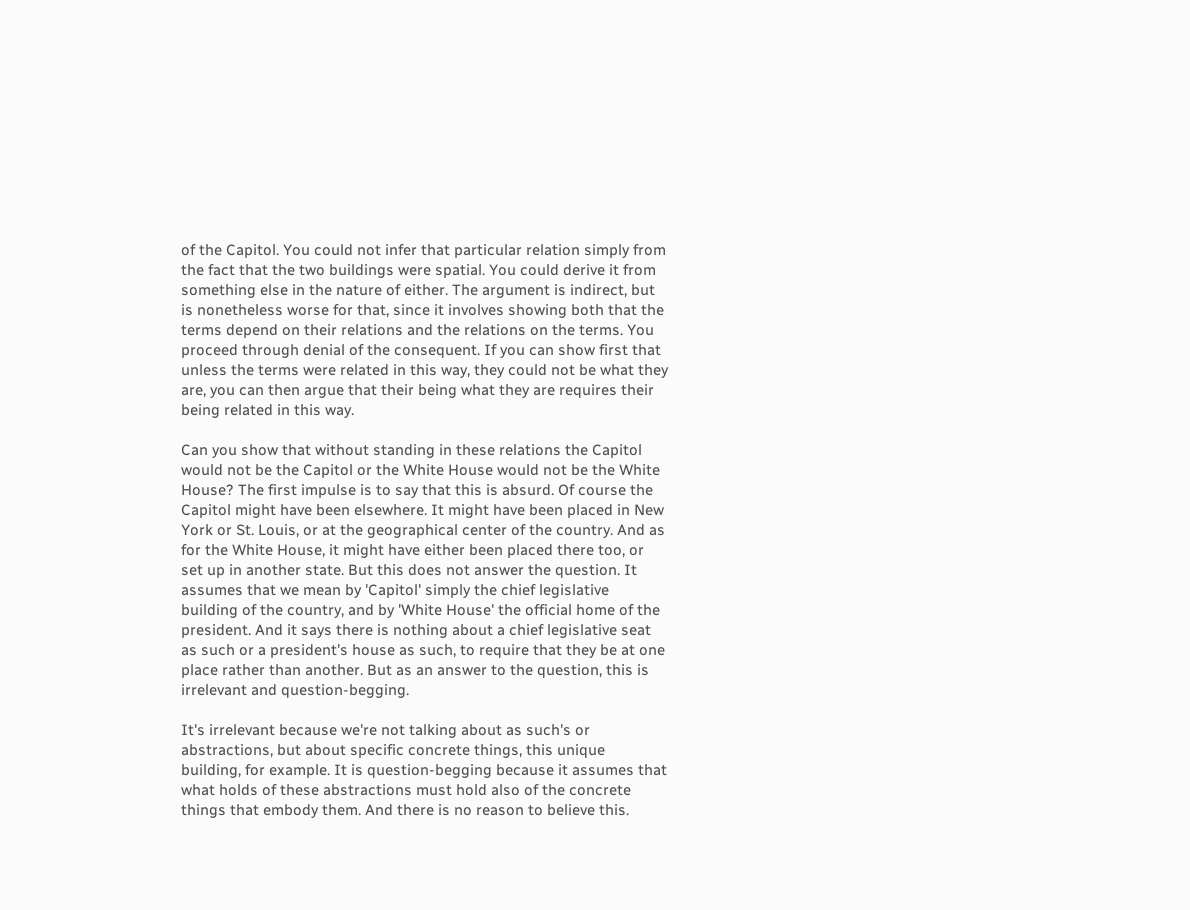of the Capitol. You could not infer that particular relation simply from the fact that the two buildings were spatial. You could derive it from something else in the nature of either. The argument is indirect, but is nonetheless worse for that, since it involves showing both that the terms depend on their relations and the relations on the terms. You proceed through denial of the consequent. If you can show first that unless the terms were related in this way, they could not be what they are, you can then argue that their being what they are requires their being related in this way.

Can you show that without standing in these relations the Capitol would not be the Capitol or the White House would not be the White House? The first impulse is to say that this is absurd. Of course the Capitol might have been elsewhere. It might have been placed in New York or St. Louis, or at the geographical center of the country. And as for the White House, it might have either been placed there too, or set up in another state. But this does not answer the question. It assumes that we mean by 'Capitol' simply the chief legislative building of the country, and by 'White House' the official home of the president. And it says there is nothing about a chief legislative seat as such or a president's house as such, to require that they be at one place rather than another. But as an answer to the question, this is irrelevant and question-begging.

It's irrelevant because we're not talking about as such's or abstractions, but about specific concrete things, this unique building, for example. It is question-begging because it assumes that what holds of these abstractions must hold also of the concrete things that embody them. And there is no reason to believe this.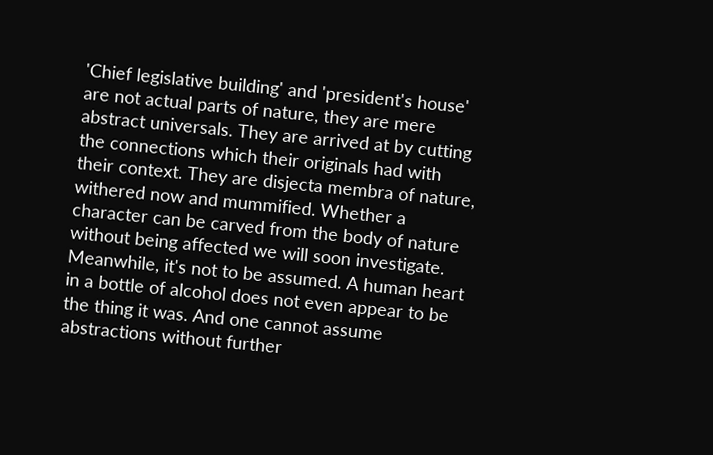'Chief legislative building' and 'president's house' are not actual parts of nature, they are mere abstract universals. They are arrived at by cutting the connections which their originals had with their context. They are disjecta membra of nature, withered now and mummified. Whether a character can be carved from the body of nature without being affected we will soon investigate. Meanwhile, it's not to be assumed. A human heart in a bottle of alcohol does not even appear to be the thing it was. And one cannot assume abstractions without further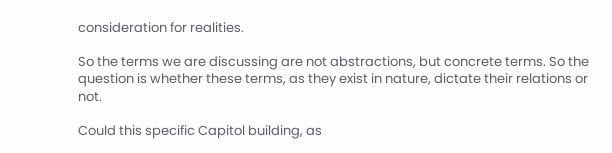consideration for realities.

So the terms we are discussing are not abstractions, but concrete terms. So the question is whether these terms, as they exist in nature, dictate their relations or not.

Could this specific Capitol building, as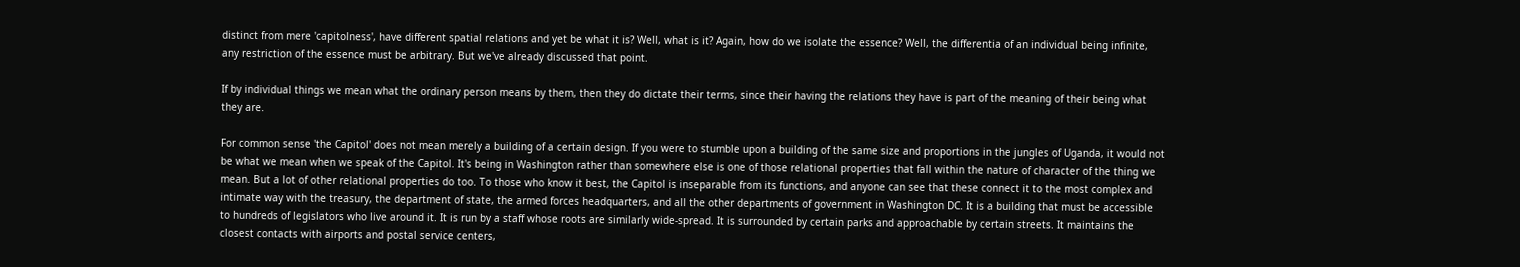distinct from mere 'capitolness', have different spatial relations and yet be what it is? Well, what is it? Again, how do we isolate the essence? Well, the differentia of an individual being infinite, any restriction of the essence must be arbitrary. But we've already discussed that point.

If by individual things we mean what the ordinary person means by them, then they do dictate their terms, since their having the relations they have is part of the meaning of their being what they are.

For common sense 'the Capitol' does not mean merely a building of a certain design. If you were to stumble upon a building of the same size and proportions in the jungles of Uganda, it would not be what we mean when we speak of the Capitol. It's being in Washington rather than somewhere else is one of those relational properties that fall within the nature of character of the thing we mean. But a lot of other relational properties do too. To those who know it best, the Capitol is inseparable from its functions, and anyone can see that these connect it to the most complex and intimate way with the treasury, the department of state, the armed forces headquarters, and all the other departments of government in Washington DC. It is a building that must be accessible to hundreds of legislators who live around it. It is run by a staff whose roots are similarly wide-spread. It is surrounded by certain parks and approachable by certain streets. It maintains the closest contacts with airports and postal service centers,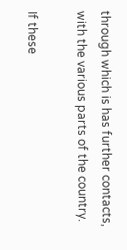through which is has further contacts, with the various parts of the country.

If these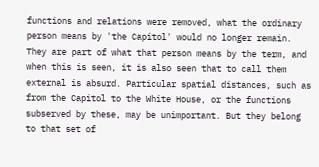functions and relations were removed, what the ordinary person means by 'the Capitol' would no longer remain. They are part of what that person means by the term, and when this is seen, it is also seen that to call them external is absurd. Particular spatial distances, such as from the Capitol to the White House, or the functions subserved by these, may be unimportant. But they belong to that set of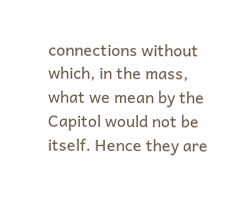connections without which, in the mass, what we mean by the Capitol would not be itself. Hence they are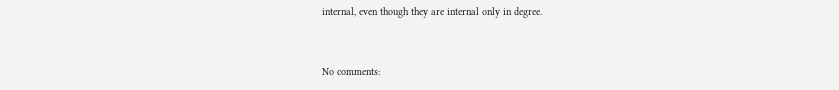internal, even though they are internal only in degree.


No comments: